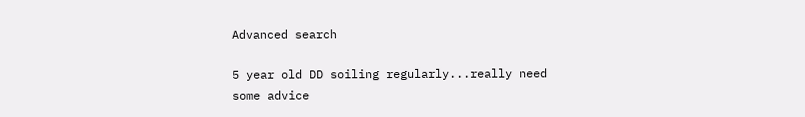Advanced search

5 year old DD soiling regularly...really need some advice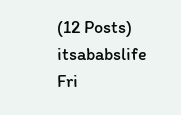(12 Posts)
itsababslife Fri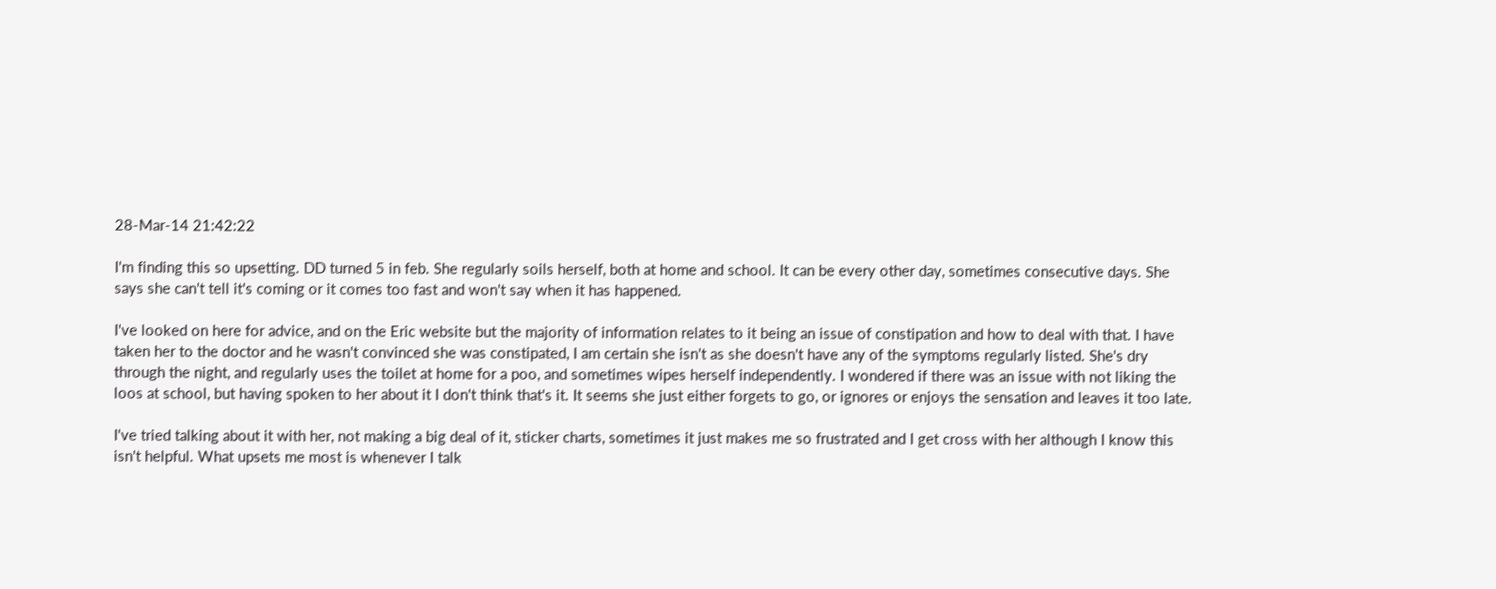28-Mar-14 21:42:22

I'm finding this so upsetting. DD turned 5 in feb. She regularly soils herself, both at home and school. It can be every other day, sometimes consecutive days. She says she can't tell it's coming or it comes too fast and won't say when it has happened.

I've looked on here for advice, and on the Eric website but the majority of information relates to it being an issue of constipation and how to deal with that. I have taken her to the doctor and he wasn't convinced she was constipated, I am certain she isn't as she doesn't have any of the symptoms regularly listed. She's dry through the night, and regularly uses the toilet at home for a poo, and sometimes wipes herself independently. I wondered if there was an issue with not liking the loos at school, but having spoken to her about it I don't think that's it. It seems she just either forgets to go, or ignores or enjoys the sensation and leaves it too late.

I've tried talking about it with her, not making a big deal of it, sticker charts, sometimes it just makes me so frustrated and I get cross with her although I know this isn't helpful. What upsets me most is whenever I talk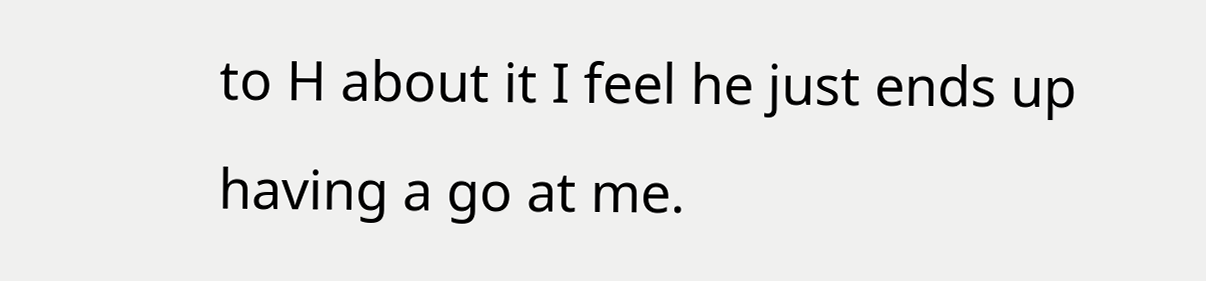to H about it I feel he just ends up having a go at me.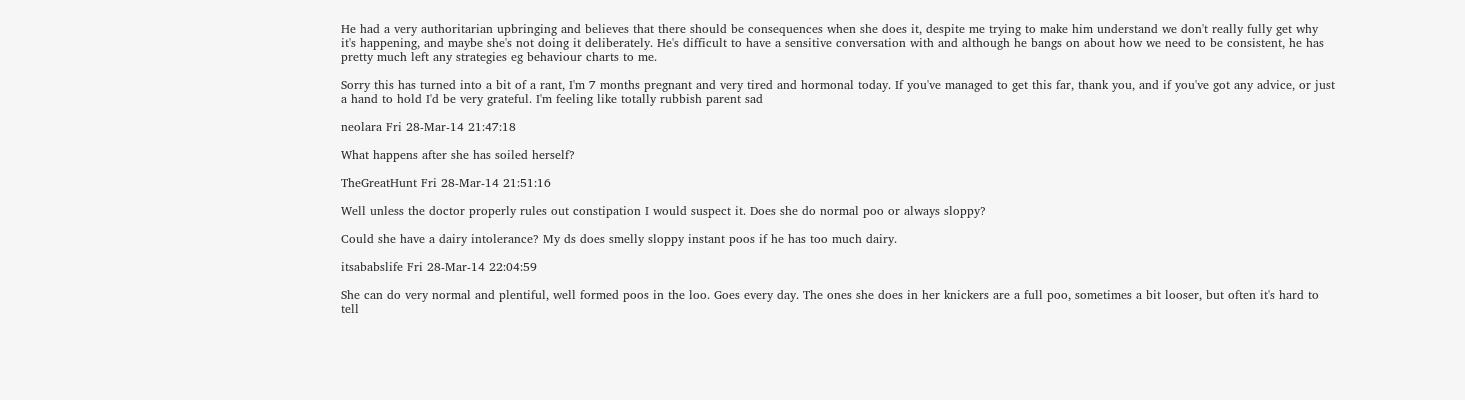He had a very authoritarian upbringing and believes that there should be consequences when she does it, despite me trying to make him understand we don't really fully get why it's happening, and maybe she's not doing it deliberately. He's difficult to have a sensitive conversation with and although he bangs on about how we need to be consistent, he has pretty much left any strategies eg behaviour charts to me.

Sorry this has turned into a bit of a rant, I'm 7 months pregnant and very tired and hormonal today. If you've managed to get this far, thank you, and if you've got any advice, or just a hand to hold I'd be very grateful. I'm feeling like totally rubbish parent sad

neolara Fri 28-Mar-14 21:47:18

What happens after she has soiled herself?

TheGreatHunt Fri 28-Mar-14 21:51:16

Well unless the doctor properly rules out constipation I would suspect it. Does she do normal poo or always sloppy?

Could she have a dairy intolerance? My ds does smelly sloppy instant poos if he has too much dairy.

itsababslife Fri 28-Mar-14 22:04:59

She can do very normal and plentiful, well formed poos in the loo. Goes every day. The ones she does in her knickers are a full poo, sometimes a bit looser, but often it's hard to tell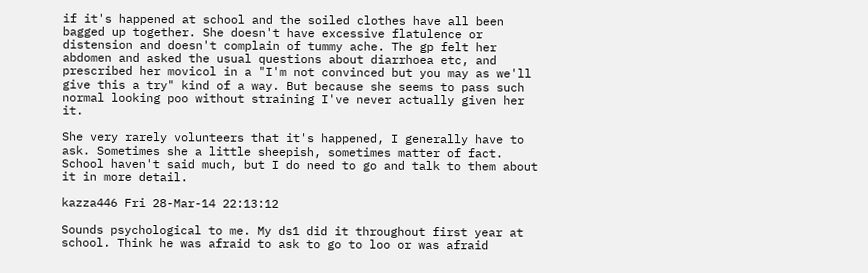if it's happened at school and the soiled clothes have all been bagged up together. She doesn't have excessive flatulence or distension and doesn't complain of tummy ache. The gp felt her abdomen and asked the usual questions about diarrhoea etc, and prescribed her movicol in a "I'm not convinced but you may as we'll give this a try" kind of a way. But because she seems to pass such normal looking poo without straining I've never actually given her it.

She very rarely volunteers that it's happened, I generally have to ask. Sometimes she a little sheepish, sometimes matter of fact. School haven't said much, but I do need to go and talk to them about it in more detail.

kazza446 Fri 28-Mar-14 22:13:12

Sounds psychological to me. My ds1 did it throughout first year at school. Think he was afraid to ask to go to loo or was afraid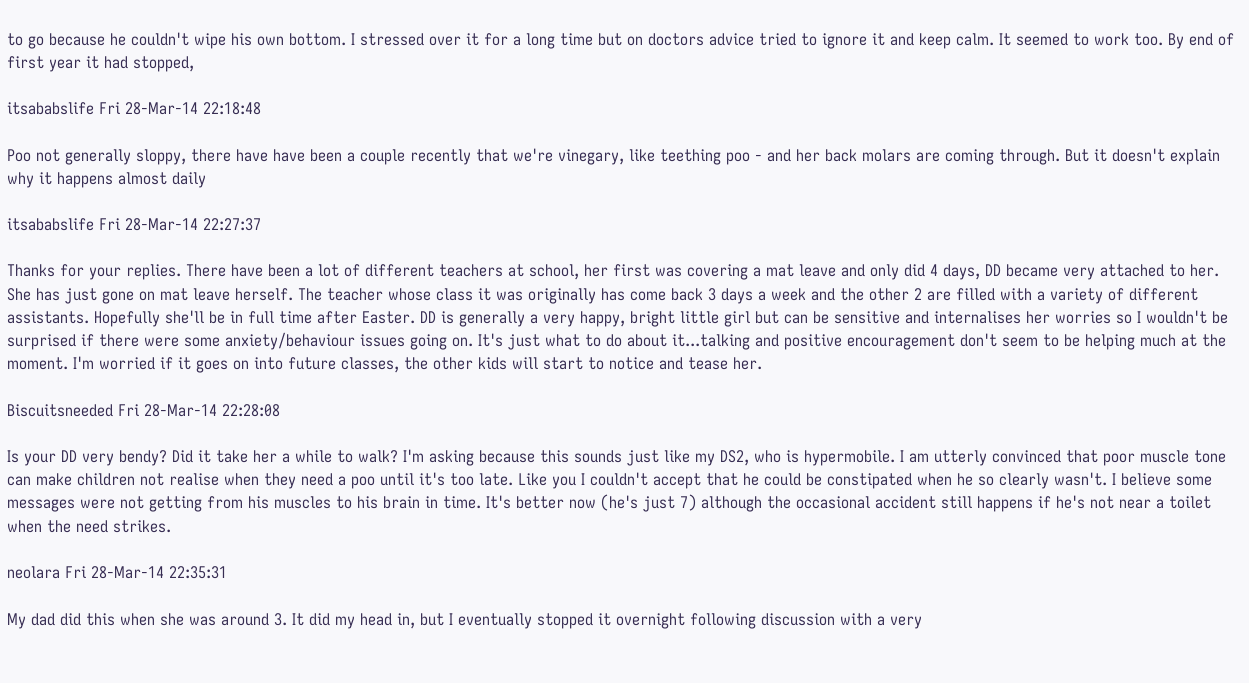to go because he couldn't wipe his own bottom. I stressed over it for a long time but on doctors advice tried to ignore it and keep calm. It seemed to work too. By end of first year it had stopped,

itsababslife Fri 28-Mar-14 22:18:48

Poo not generally sloppy, there have have been a couple recently that we're vinegary, like teething poo - and her back molars are coming through. But it doesn't explain why it happens almost daily

itsababslife Fri 28-Mar-14 22:27:37

Thanks for your replies. There have been a lot of different teachers at school, her first was covering a mat leave and only did 4 days, DD became very attached to her. She has just gone on mat leave herself. The teacher whose class it was originally has come back 3 days a week and the other 2 are filled with a variety of different assistants. Hopefully she'll be in full time after Easter. DD is generally a very happy, bright little girl but can be sensitive and internalises her worries so I wouldn't be surprised if there were some anxiety/behaviour issues going on. It's just what to do about it...talking and positive encouragement don't seem to be helping much at the moment. I'm worried if it goes on into future classes, the other kids will start to notice and tease her.

Biscuitsneeded Fri 28-Mar-14 22:28:08

Is your DD very bendy? Did it take her a while to walk? I'm asking because this sounds just like my DS2, who is hypermobile. I am utterly convinced that poor muscle tone can make children not realise when they need a poo until it's too late. Like you I couldn't accept that he could be constipated when he so clearly wasn't. I believe some messages were not getting from his muscles to his brain in time. It's better now (he's just 7) although the occasional accident still happens if he's not near a toilet when the need strikes.

neolara Fri 28-Mar-14 22:35:31

My dad did this when she was around 3. It did my head in, but I eventually stopped it overnight following discussion with a very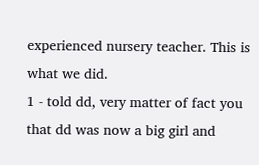experienced nursery teacher. This is what we did.
1 - told dd, very matter of fact you that dd was now a big girl and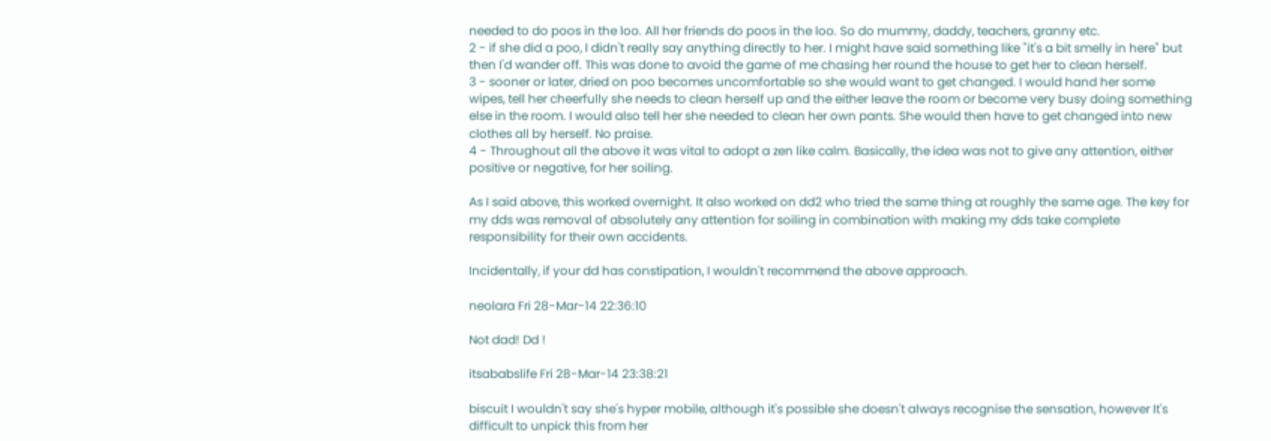needed to do poos in the loo. All her friends do poos in the loo. So do mummy, daddy, teachers, granny etc.
2 - if she did a poo, I didn't really say anything directly to her. I might have said something like "it's a bit smelly in here" but then I'd wander off. This was done to avoid the game of me chasing her round the house to get her to clean herself.
3 - sooner or later, dried on poo becomes uncomfortable so she would want to get changed. I would hand her some wipes, tell her cheerfully she needs to clean herself up and the either leave the room or become very busy doing something else in the room. I would also tell her she needed to clean her own pants. She would then have to get changed into new clothes all by herself. No praise.
4 - Throughout all the above it was vital to adopt a zen like calm. Basically, the idea was not to give any attention, either positive or negative, for her soiling.

As I said above, this worked overnight. It also worked on dd2 who tried the same thing at roughly the same age. The key for my dds was removal of absolutely any attention for soiling in combination with making my dds take complete responsibility for their own accidents.

Incidentally, if your dd has constipation, I wouldn't recommend the above approach.

neolara Fri 28-Mar-14 22:36:10

Not dad! Dd !

itsababslife Fri 28-Mar-14 23:38:21

biscuit I wouldn't say she's hyper mobile, although it's possible she doesn't always recognise the sensation, however It's difficult to unpick this from her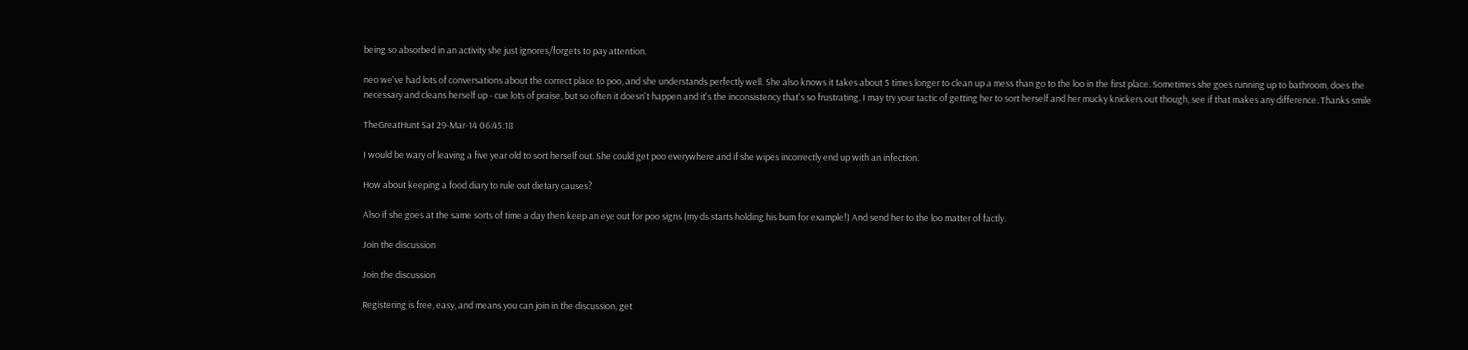being so absorbed in an activity she just ignores/forgets to pay attention.

neo we've had lots of conversations about the correct place to poo, and she understands perfectly well. She also knows it takes about 5 times longer to clean up a mess than go to the loo in the first place. Sometimes she goes running up to bathroom, does the necessary and cleans herself up - cue lots of praise, but so often it doesn't happen and it's the inconsistency that's so frustrating. I may try your tactic of getting her to sort herself and her mucky knickers out though, see if that makes any difference. Thanks smile

TheGreatHunt Sat 29-Mar-14 06:45:18

I would be wary of leaving a five year old to sort herself out. She could get poo everywhere and if she wipes incorrectly end up with an infection.

How about keeping a food diary to rule out dietary causes?

Also if she goes at the same sorts of time a day then keep an eye out for poo signs (my ds starts holding his bum for example!) And send her to the loo matter of factly.

Join the discussion

Join the discussion

Registering is free, easy, and means you can join in the discussion, get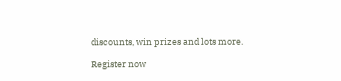discounts, win prizes and lots more.

Register now